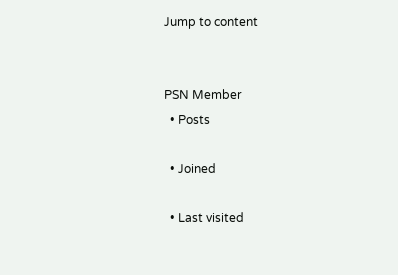Jump to content


PSN Member
  • Posts

  • Joined

  • Last visited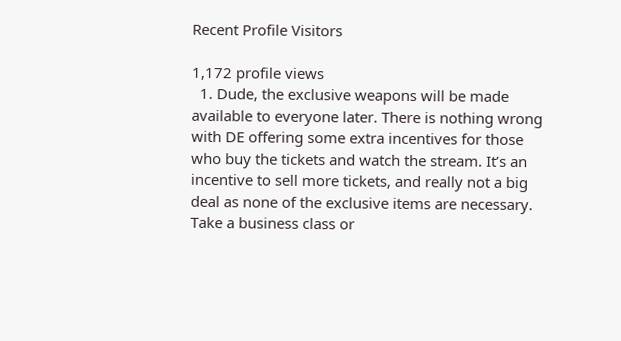Recent Profile Visitors

1,172 profile views
  1. Dude, the exclusive weapons will be made available to everyone later. There is nothing wrong with DE offering some extra incentives for those who buy the tickets and watch the stream. It’s an incentive to sell more tickets, and really not a big deal as none of the exclusive items are necessary. Take a business class or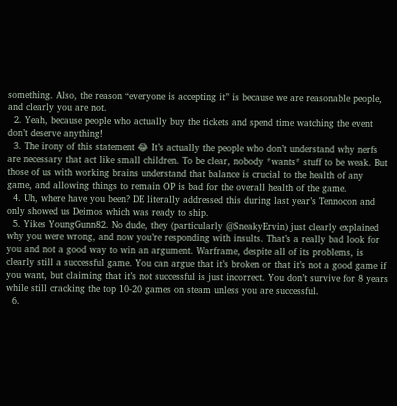something. Also, the reason “everyone is accepting it” is because we are reasonable people, and clearly you are not.
  2. Yeah, because people who actually buy the tickets and spend time watching the event don’t deserve anything!
  3. The irony of this statement 😂 It’s actually the people who don’t understand why nerfs are necessary that act like small children. To be clear, nobody *wants* stuff to be weak. But those of us with working brains understand that balance is crucial to the health of any game, and allowing things to remain OP is bad for the overall health of the game.
  4. Uh, where have you been? DE literally addressed this during last year’s Tennocon and only showed us Deimos which was ready to ship.
  5. Yikes YoungGunn82. No dude, they (particularly @SneakyErvin) just clearly explained why you were wrong, and now you’re responding with insults. That’s a really bad look for you and not a good way to win an argument. Warframe, despite all of its problems, is clearly still a successful game. You can argue that it’s broken or that it’s not a good game if you want, but claiming that it’s not successful is just incorrect. You don’t survive for 8 years while still cracking the top 10-20 games on steam unless you are successful.
  6.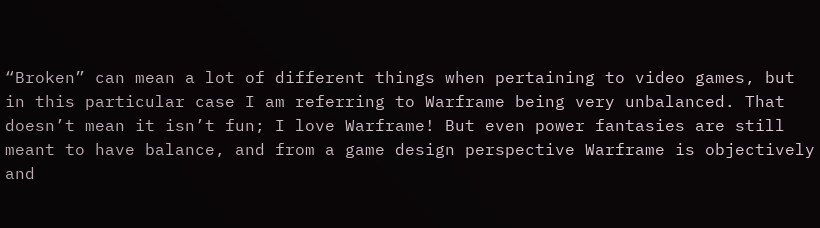“Broken” can mean a lot of different things when pertaining to video games, but in this particular case I am referring to Warframe being very unbalanced. That doesn’t mean it isn’t fun; I love Warframe! But even power fantasies are still meant to have balance, and from a game design perspective Warframe is objectively and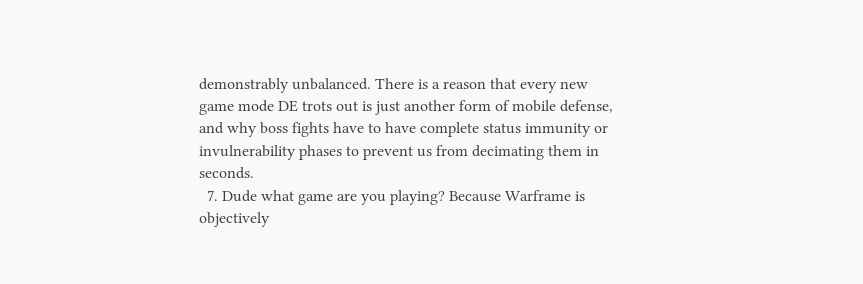demonstrably unbalanced. There is a reason that every new game mode DE trots out is just another form of mobile defense, and why boss fights have to have complete status immunity or invulnerability phases to prevent us from decimating them in seconds.
  7. Dude what game are you playing? Because Warframe is objectively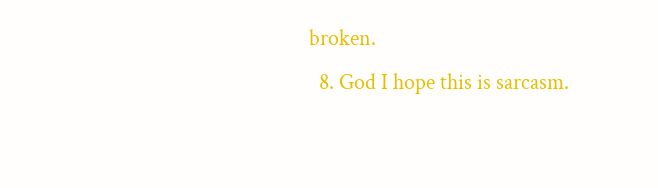broken.
  8. God I hope this is sarcasm.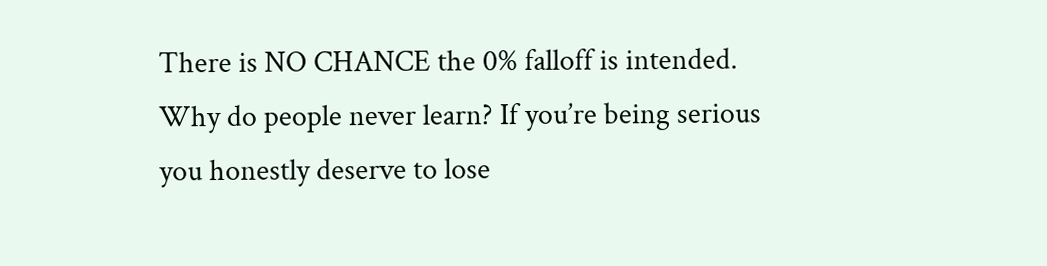There is NO CHANCE the 0% falloff is intended. Why do people never learn? If you’re being serious you honestly deserve to lose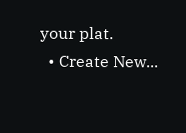your plat.
  • Create New...